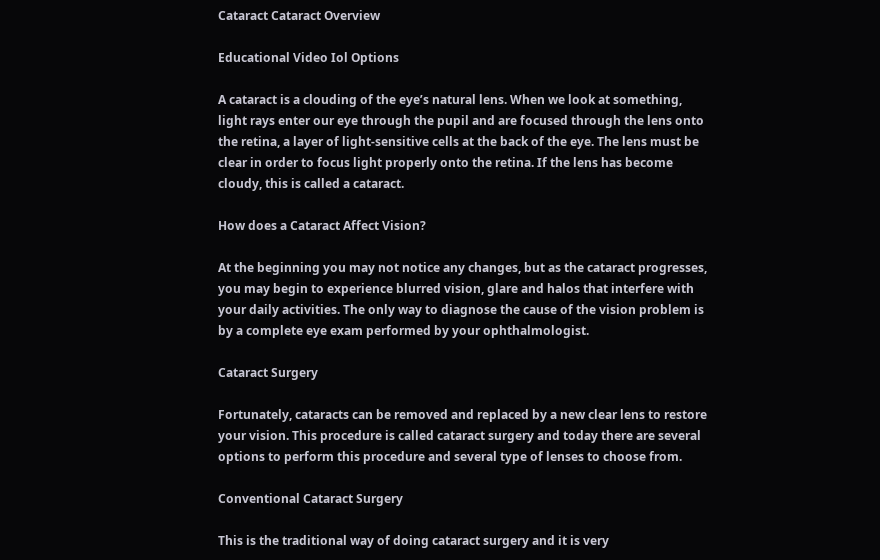Cataract Cataract Overview

Educational Video Iol Options

A cataract is a clouding of the eye’s natural lens. When we look at something, light rays enter our eye through the pupil and are focused through the lens onto the retina, a layer of light-sensitive cells at the back of the eye. The lens must be clear in order to focus light properly onto the retina. If the lens has become cloudy, this is called a cataract.

How does a Cataract Affect Vision?

At the beginning you may not notice any changes, but as the cataract progresses, you may begin to experience blurred vision, glare and halos that interfere with your daily activities. The only way to diagnose the cause of the vision problem is by a complete eye exam performed by your ophthalmologist.

Cataract Surgery

Fortunately, cataracts can be removed and replaced by a new clear lens to restore your vision. This procedure is called cataract surgery and today there are several options to perform this procedure and several type of lenses to choose from.

Conventional Cataract Surgery

This is the traditional way of doing cataract surgery and it is very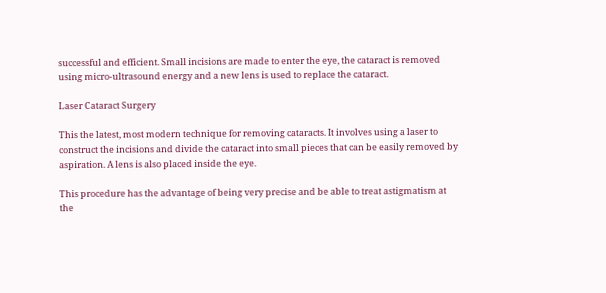successful and efficient. Small incisions are made to enter the eye, the cataract is removed using micro-ultrasound energy and a new lens is used to replace the cataract.

Laser Cataract Surgery

This the latest, most modern technique for removing cataracts. It involves using a laser to construct the incisions and divide the cataract into small pieces that can be easily removed by aspiration. A lens is also placed inside the eye.

This procedure has the advantage of being very precise and be able to treat astigmatism at the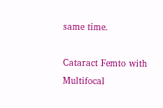same time.

Cataract Femto with Multifocal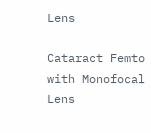Lens

Cataract Femto with Monofocal Lens